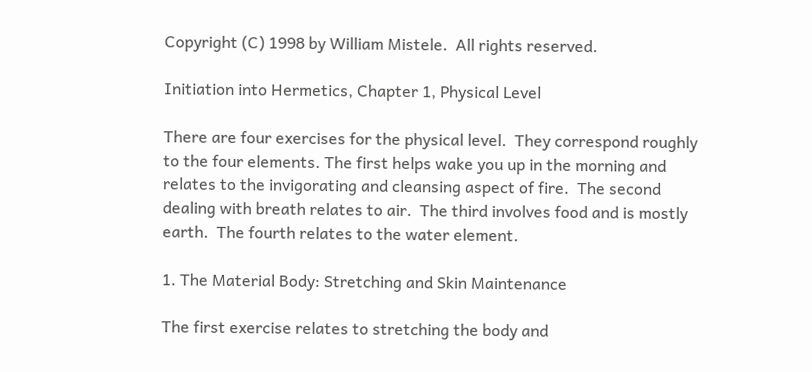Copyright (C) 1998 by William Mistele.  All rights reserved.

Initiation into Hermetics, Chapter 1, Physical Level

There are four exercises for the physical level.  They correspond roughly
to the four elements. The first helps wake you up in the morning and
relates to the invigorating and cleansing aspect of fire.  The second
dealing with breath relates to air.  The third involves food and is mostly
earth.  The fourth relates to the water element.

1. The Material Body: Stretching and Skin Maintenance

The first exercise relates to stretching the body and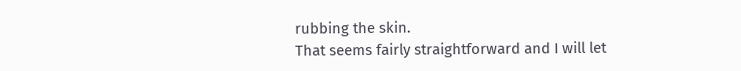rubbing the skin.
That seems fairly straightforward and I will let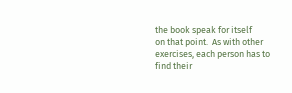the book speak for itself
on that point.  As with other exercises, each person has to find their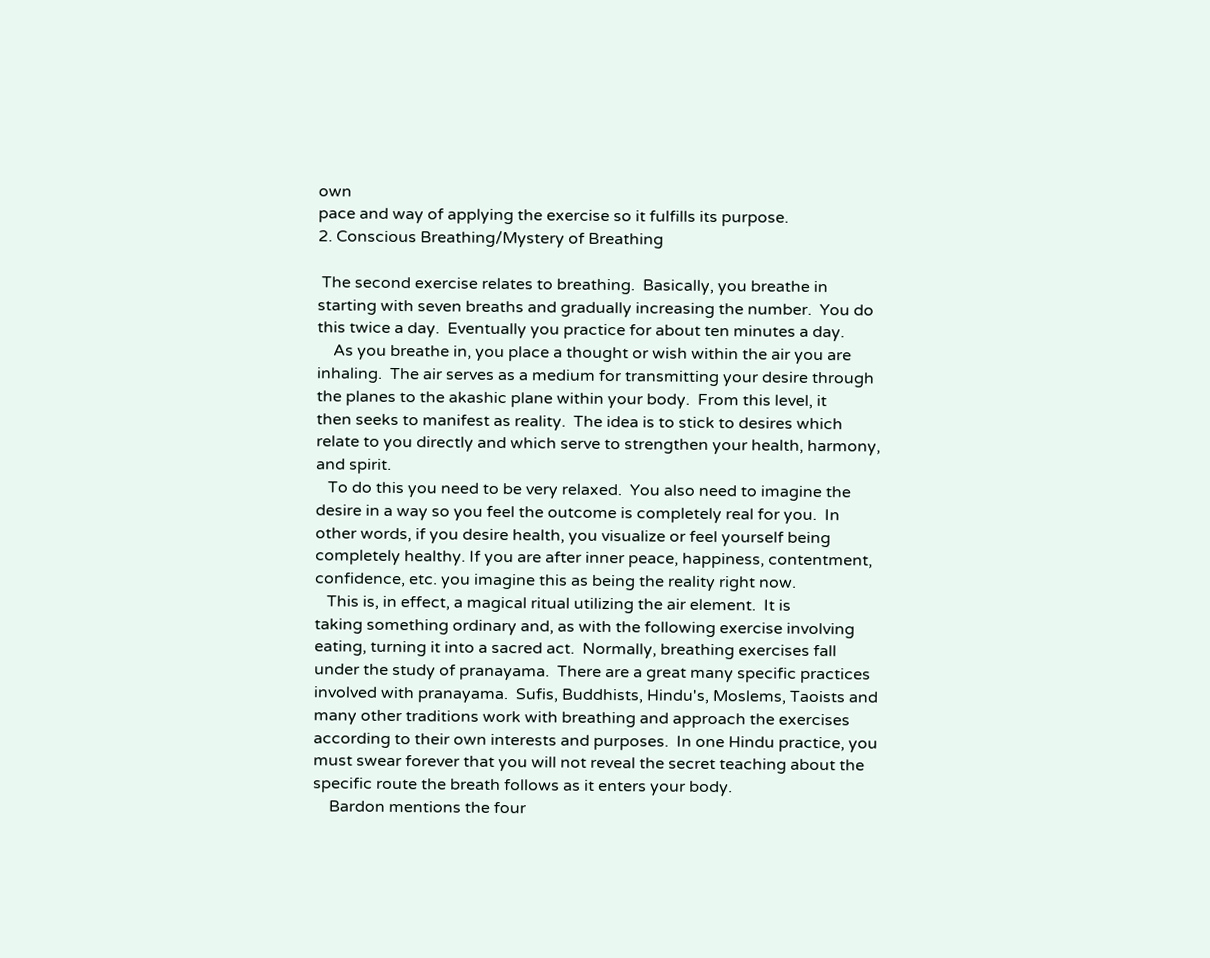own
pace and way of applying the exercise so it fulfills its purpose.
2. Conscious Breathing/Mystery of Breathing

 The second exercise relates to breathing.  Basically, you breathe in
starting with seven breaths and gradually increasing the number.  You do
this twice a day.  Eventually you practice for about ten minutes a day.
    As you breathe in, you place a thought or wish within the air you are
inhaling.  The air serves as a medium for transmitting your desire through
the planes to the akashic plane within your body.  From this level, it
then seeks to manifest as reality.  The idea is to stick to desires which
relate to you directly and which serve to strengthen your health, harmony,
and spirit.
   To do this you need to be very relaxed.  You also need to imagine the
desire in a way so you feel the outcome is completely real for you.  In
other words, if you desire health, you visualize or feel yourself being
completely healthy. If you are after inner peace, happiness, contentment,
confidence, etc. you imagine this as being the reality right now.
   This is, in effect, a magical ritual utilizing the air element.  It is
taking something ordinary and, as with the following exercise involving
eating, turning it into a sacred act.  Normally, breathing exercises fall
under the study of pranayama.  There are a great many specific practices
involved with pranayama.  Sufis, Buddhists, Hindu's, Moslems, Taoists and
many other traditions work with breathing and approach the exercises
according to their own interests and purposes.  In one Hindu practice, you
must swear forever that you will not reveal the secret teaching about the
specific route the breath follows as it enters your body.
    Bardon mentions the four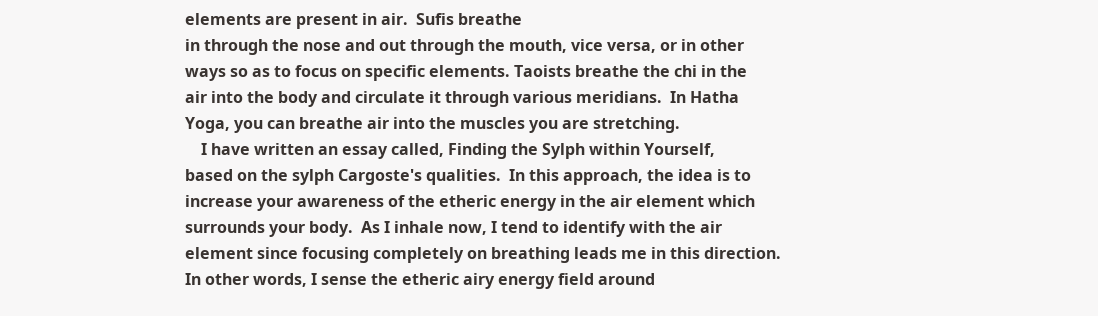elements are present in air.  Sufis breathe
in through the nose and out through the mouth, vice versa, or in other
ways so as to focus on specific elements. Taoists breathe the chi in the
air into the body and circulate it through various meridians.  In Hatha
Yoga, you can breathe air into the muscles you are stretching.
    I have written an essay called, Finding the Sylph within Yourself,
based on the sylph Cargoste's qualities.  In this approach, the idea is to
increase your awareness of the etheric energy in the air element which
surrounds your body.  As I inhale now, I tend to identify with the air
element since focusing completely on breathing leads me in this direction.
In other words, I sense the etheric airy energy field around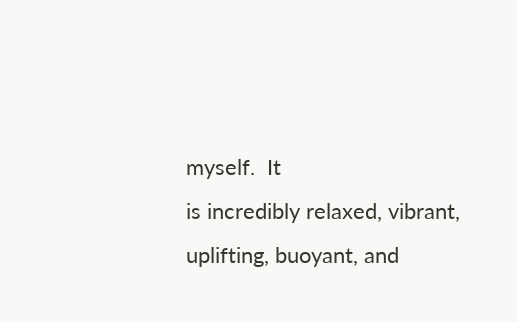myself.  It
is incredibly relaxed, vibrant, uplifting, buoyant, and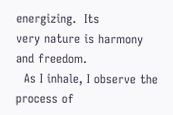energizing.  Its
very nature is harmony and freedom.
  As I inhale, I observe the process of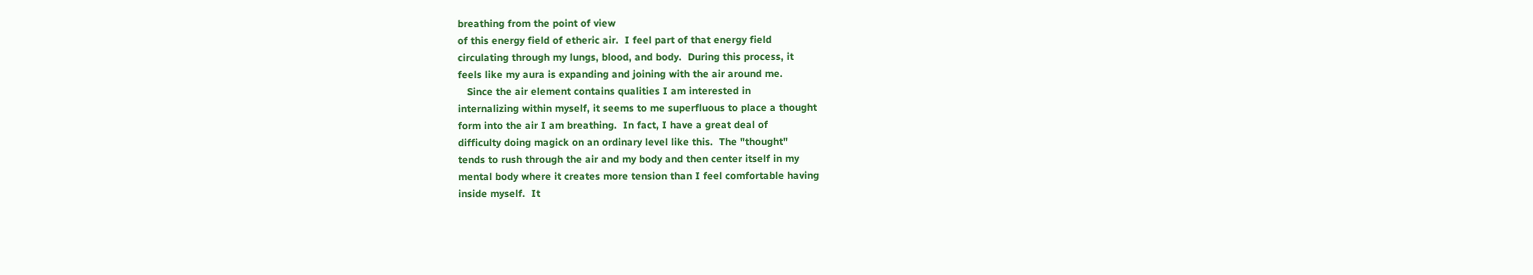breathing from the point of view
of this energy field of etheric air.  I feel part of that energy field
circulating through my lungs, blood, and body.  During this process, it
feels like my aura is expanding and joining with the air around me.
   Since the air element contains qualities I am interested in
internalizing within myself, it seems to me superfluous to place a thought
form into the air I am breathing.  In fact, I have a great deal of
difficulty doing magick on an ordinary level like this.  The "thought"
tends to rush through the air and my body and then center itself in my
mental body where it creates more tension than I feel comfortable having
inside myself.  It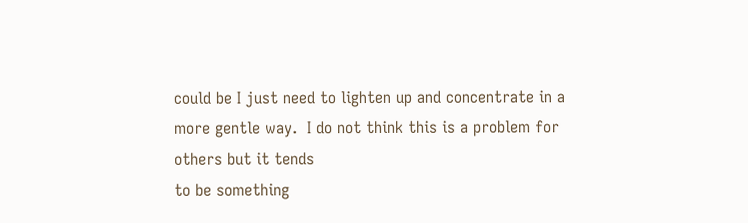could be I just need to lighten up and concentrate in a
more gentle way.  I do not think this is a problem for others but it tends
to be something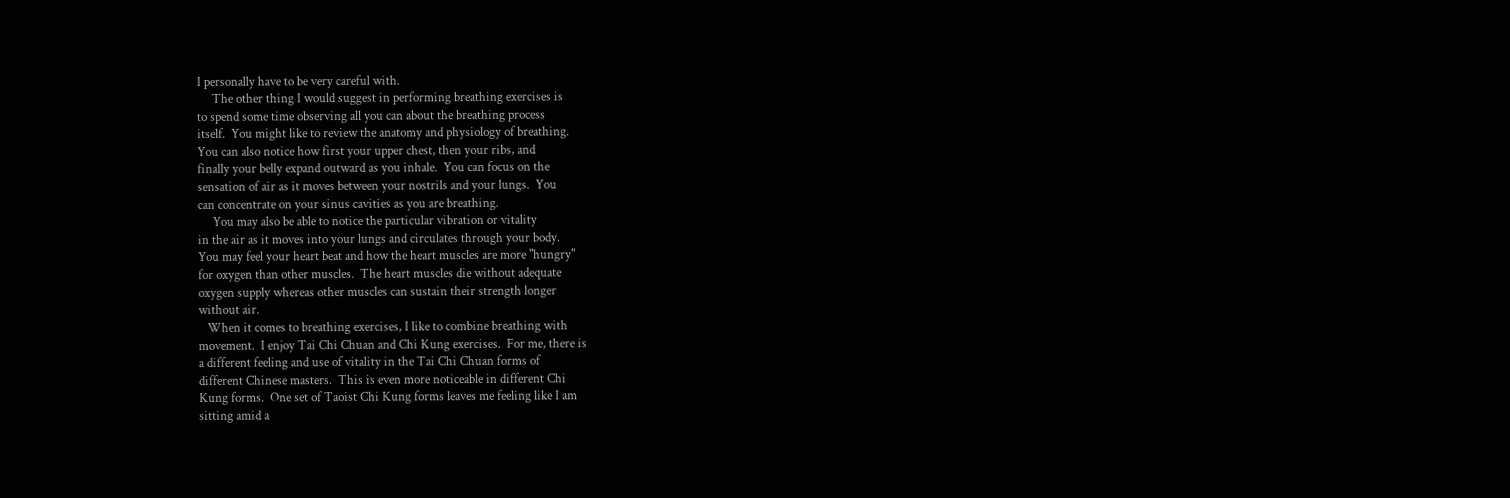I personally have to be very careful with.
     The other thing I would suggest in performing breathing exercises is
to spend some time observing all you can about the breathing process
itself.  You might like to review the anatomy and physiology of breathing.
You can also notice how first your upper chest, then your ribs, and
finally your belly expand outward as you inhale.  You can focus on the
sensation of air as it moves between your nostrils and your lungs.  You
can concentrate on your sinus cavities as you are breathing.
     You may also be able to notice the particular vibration or vitality
in the air as it moves into your lungs and circulates through your body.
You may feel your heart beat and how the heart muscles are more "hungry"
for oxygen than other muscles.  The heart muscles die without adequate
oxygen supply whereas other muscles can sustain their strength longer
without air.
   When it comes to breathing exercises, I like to combine breathing with
movement.  I enjoy Tai Chi Chuan and Chi Kung exercises.  For me, there is
a different feeling and use of vitality in the Tai Chi Chuan forms of
different Chinese masters.  This is even more noticeable in different Chi
Kung forms.  One set of Taoist Chi Kung forms leaves me feeling like I am
sitting amid a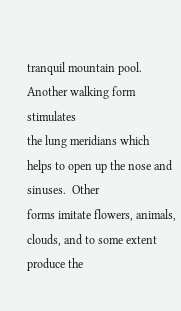tranquil mountain pool.  Another walking form stimulates
the lung meridians which helps to open up the nose and sinuses.  Other
forms imitate flowers, animals, clouds, and to some extent produce the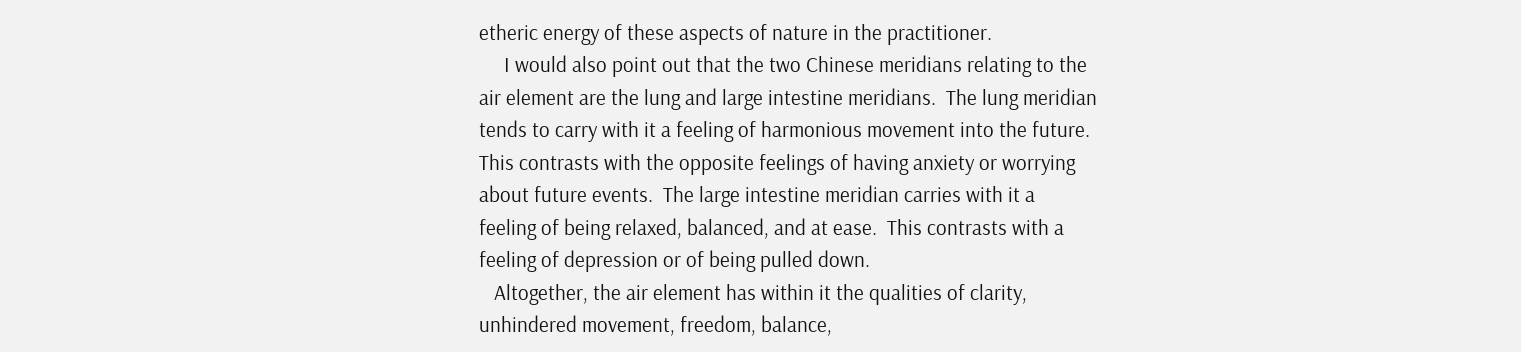etheric energy of these aspects of nature in the practitioner.
     I would also point out that the two Chinese meridians relating to the
air element are the lung and large intestine meridians.  The lung meridian
tends to carry with it a feeling of harmonious movement into the future.
This contrasts with the opposite feelings of having anxiety or worrying
about future events.  The large intestine meridian carries with it a
feeling of being relaxed, balanced, and at ease.  This contrasts with a
feeling of depression or of being pulled down.
   Altogether, the air element has within it the qualities of clarity,
unhindered movement, freedom, balance,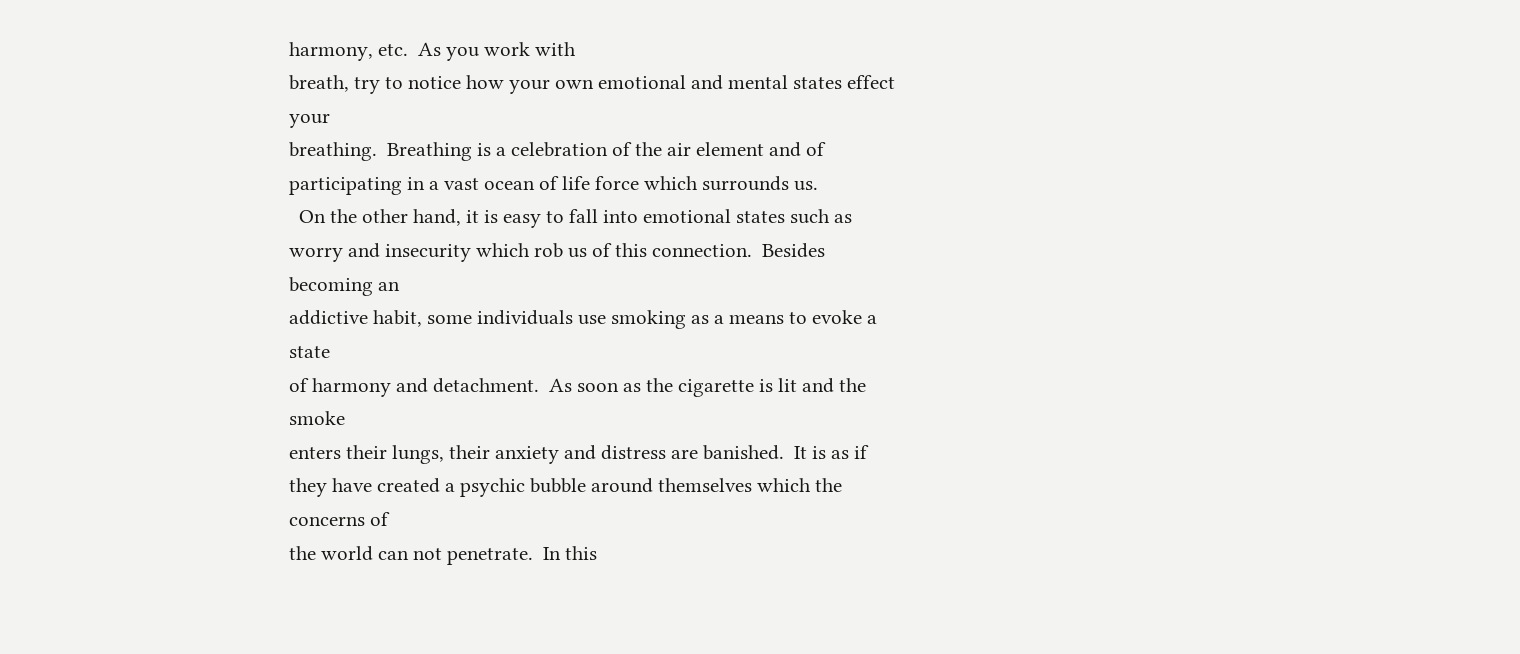harmony, etc.  As you work with
breath, try to notice how your own emotional and mental states effect your
breathing.  Breathing is a celebration of the air element and of
participating in a vast ocean of life force which surrounds us.
  On the other hand, it is easy to fall into emotional states such as
worry and insecurity which rob us of this connection.  Besides becoming an
addictive habit, some individuals use smoking as a means to evoke a state
of harmony and detachment.  As soon as the cigarette is lit and the smoke
enters their lungs, their anxiety and distress are banished.  It is as if
they have created a psychic bubble around themselves which the concerns of
the world can not penetrate.  In this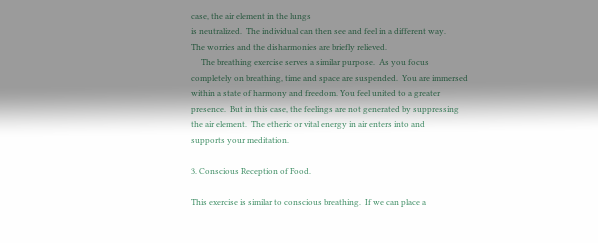case, the air element in the lungs
is neutralized.  The individual can then see and feel in a different way.
The worries and the disharmonies are briefly relieved.
     The breathing exercise serves a similar purpose.  As you focus
completely on breathing, time and space are suspended.  You are immersed
within a state of harmony and freedom. You feel united to a greater
presence.  But in this case, the feelings are not generated by suppressing
the air element.  The etheric or vital energy in air enters into and
supports your meditation.

3. Conscious Reception of Food.

This exercise is similar to conscious breathing.  If we can place a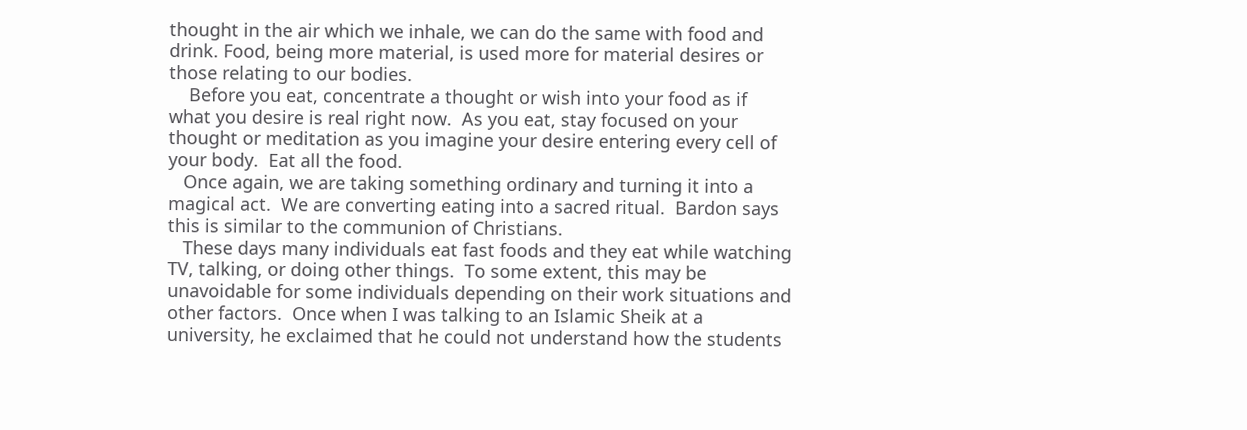thought in the air which we inhale, we can do the same with food and
drink. Food, being more material, is used more for material desires or
those relating to our bodies.
    Before you eat, concentrate a thought or wish into your food as if
what you desire is real right now.  As you eat, stay focused on your
thought or meditation as you imagine your desire entering every cell of
your body.  Eat all the food.
   Once again, we are taking something ordinary and turning it into a
magical act.  We are converting eating into a sacred ritual.  Bardon says
this is similar to the communion of Christians.
   These days many individuals eat fast foods and they eat while watching
TV, talking, or doing other things.  To some extent, this may be
unavoidable for some individuals depending on their work situations and
other factors.  Once when I was talking to an Islamic Sheik at a
university, he exclaimed that he could not understand how the students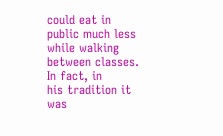could eat in public much less while walking between classes.  In fact, in
his tradition it was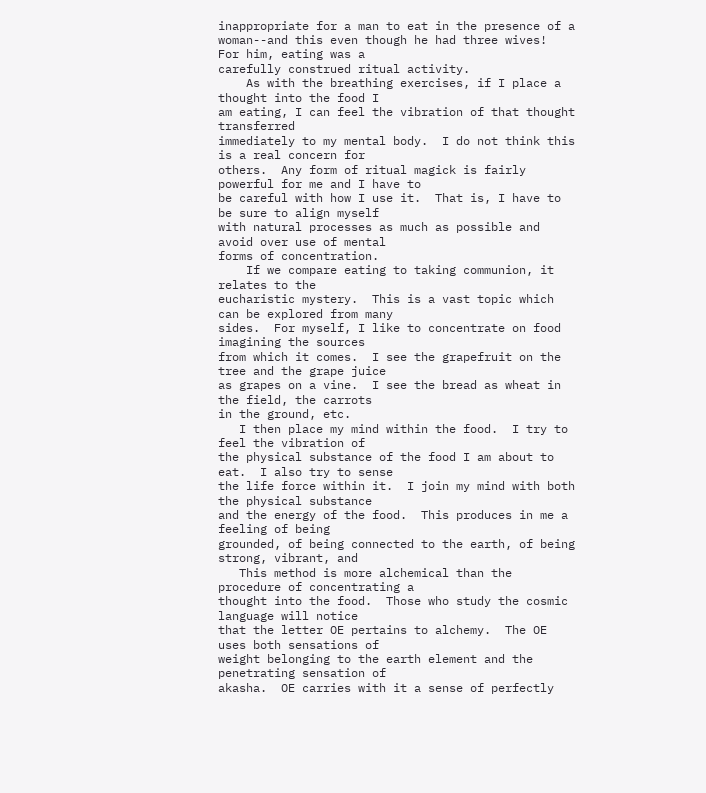inappropriate for a man to eat in the presence of a
woman--and this even though he had three wives!  For him, eating was a
carefully construed ritual activity.
    As with the breathing exercises, if I place a thought into the food I
am eating, I can feel the vibration of that thought transferred
immediately to my mental body.  I do not think this is a real concern for
others.  Any form of ritual magick is fairly powerful for me and I have to
be careful with how I use it.  That is, I have to be sure to align myself
with natural processes as much as possible and avoid over use of mental
forms of concentration.
    If we compare eating to taking communion, it relates to the
eucharistic mystery.  This is a vast topic which can be explored from many
sides.  For myself, I like to concentrate on food imagining the sources
from which it comes.  I see the grapefruit on the tree and the grape juice
as grapes on a vine.  I see the bread as wheat in the field, the carrots
in the ground, etc.
   I then place my mind within the food.  I try to feel the vibration of
the physical substance of the food I am about to eat.  I also try to sense
the life force within it.  I join my mind with both the physical substance
and the energy of the food.  This produces in me a feeling of being
grounded, of being connected to the earth, of being strong, vibrant, and
   This method is more alchemical than the procedure of concentrating a
thought into the food.  Those who study the cosmic language will notice
that the letter OE pertains to alchemy.  The OE uses both sensations of
weight belonging to the earth element and the penetrating sensation of
akasha.  OE carries with it a sense of perfectly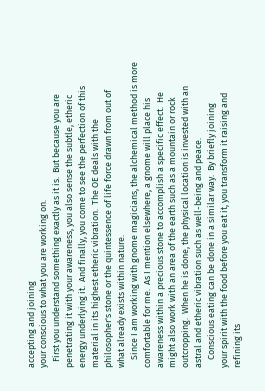accepting and joining
your conscious to what you are working on.
   First you understand something exactly as it is.  But because you are
penetrating it with your awareness, you also sense the subtle, etheric
energy underlying it.  And finally, you come to see the perfection of this
material in its highest etheric vibration.  The OE deals with the
philosopher's stone or the quintessence of life force drawn from out of
what already exists within nature.
    Since I am working with gnome magicians, the alchemical method is more
comfortable for me.  As I mention elsewhere, a gnome will place his
awareness within a precious stone to accomplish a specific effect.  He
might also work with an area of the earth such as a mountain or rock
outcropping.  When he is done, the physical location is invested with an
astral and etheric vibration such as well-being and peace.
    Conscious eating can be done in a similar way.  By briefly joining
your spirit with the food before you eat it, you transform it raising and
refining its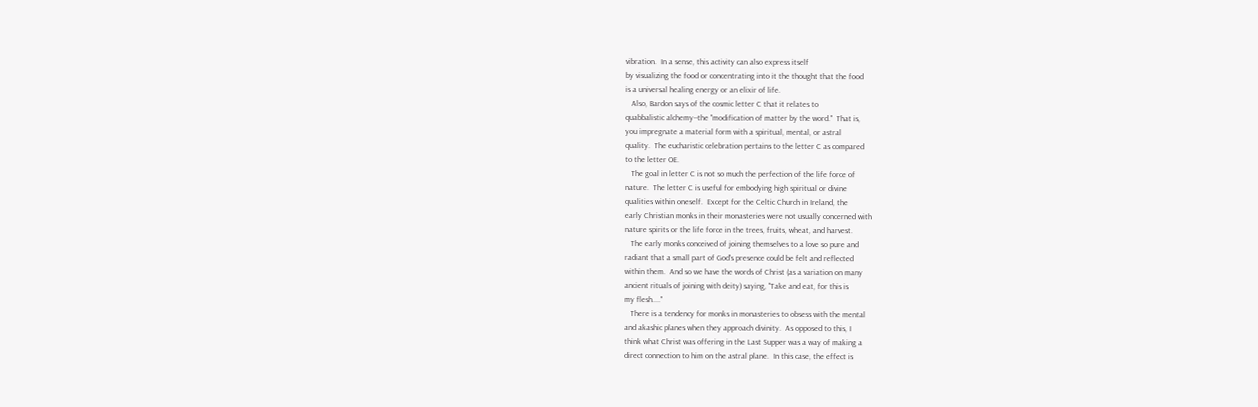vibration.  In a sense, this activity can also express itself
by visualizing the food or concentrating into it the thought that the food
is a universal healing energy or an elixir of life.
   Also, Bardon says of the cosmic letter C that it relates to
quabbalistic alchemy--the "modification of matter by the word."  That is,
you impregnate a material form with a spiritual, mental, or astral
quality.  The eucharistic celebration pertains to the letter C as compared
to the letter OE.
   The goal in letter C is not so much the perfection of the life force of
nature.  The letter C is useful for embodying high spiritual or divine
qualities within oneself.  Except for the Celtic Church in Ireland, the
early Christian monks in their monasteries were not usually concerned with
nature spirits or the life force in the trees, fruits, wheat, and harvest.
   The early monks conceived of joining themselves to a love so pure and
radiant that a small part of God's presence could be felt and reflected
within them.  And so we have the words of Christ (as a variation on many
ancient rituals of joining with deity) saying, "Take and eat, for this is
my flesh...."
   There is a tendency for monks in monasteries to obsess with the mental
and akashic planes when they approach divinity.  As opposed to this, I
think what Christ was offering in the Last Supper was a way of making a
direct connection to him on the astral plane.  In this case, the effect is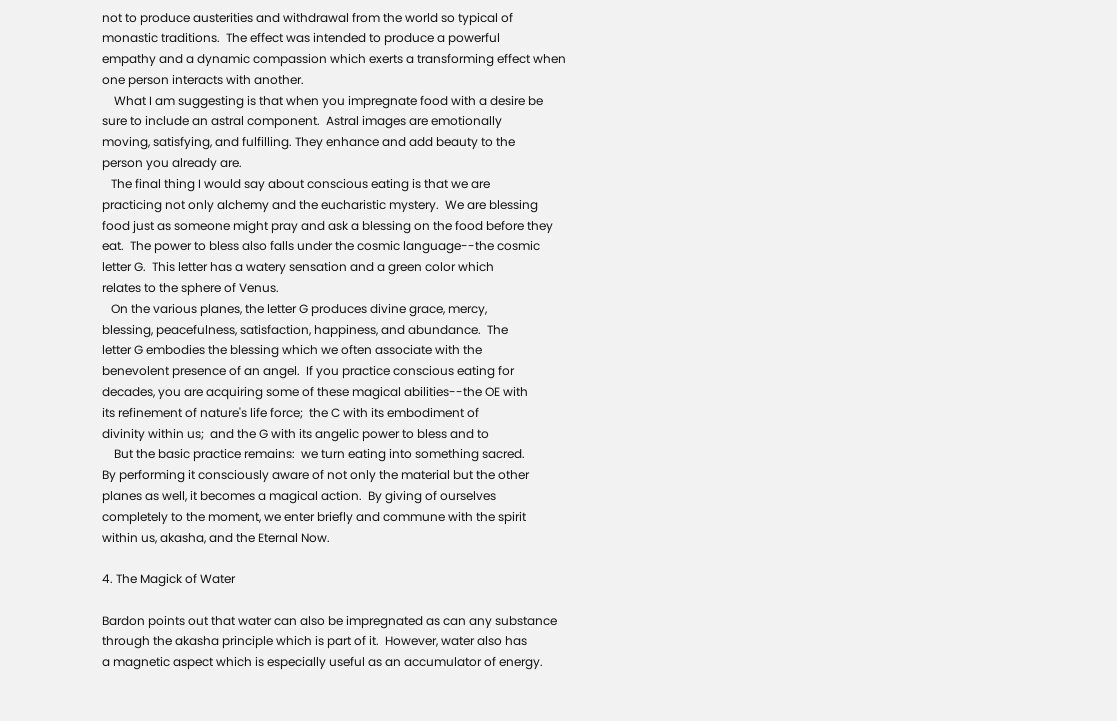not to produce austerities and withdrawal from the world so typical of
monastic traditions.  The effect was intended to produce a powerful
empathy and a dynamic compassion which exerts a transforming effect when
one person interacts with another.
    What I am suggesting is that when you impregnate food with a desire be
sure to include an astral component.  Astral images are emotionally
moving, satisfying, and fulfilling. They enhance and add beauty to the
person you already are.
   The final thing I would say about conscious eating is that we are
practicing not only alchemy and the eucharistic mystery.  We are blessing
food just as someone might pray and ask a blessing on the food before they
eat.  The power to bless also falls under the cosmic language--the cosmic
letter G.  This letter has a watery sensation and a green color which
relates to the sphere of Venus.
   On the various planes, the letter G produces divine grace, mercy,
blessing, peacefulness, satisfaction, happiness, and abundance.  The
letter G embodies the blessing which we often associate with the
benevolent presence of an angel.  If you practice conscious eating for
decades, you are acquiring some of these magical abilities--the OE with
its refinement of nature's life force;  the C with its embodiment of
divinity within us;  and the G with its angelic power to bless and to
    But the basic practice remains:  we turn eating into something sacred.
By performing it consciously aware of not only the material but the other
planes as well, it becomes a magical action.  By giving of ourselves
completely to the moment, we enter briefly and commune with the spirit
within us, akasha, and the Eternal Now.

4. The Magick of Water

Bardon points out that water can also be impregnated as can any substance
through the akasha principle which is part of it.  However, water also has
a magnetic aspect which is especially useful as an accumulator of energy.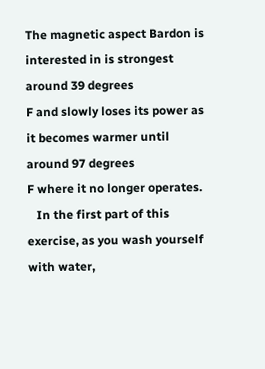The magnetic aspect Bardon is interested in is strongest around 39 degrees
F and slowly loses its power as it becomes warmer until around 97 degrees
F where it no longer operates.
   In the first part of this exercise, as you wash yourself with water,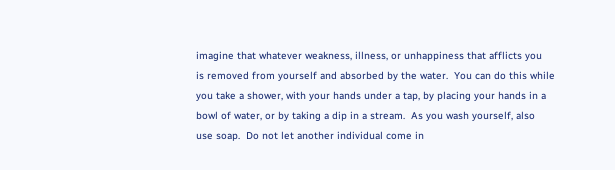imagine that whatever weakness, illness, or unhappiness that afflicts you
is removed from yourself and absorbed by the water.  You can do this while
you take a shower, with your hands under a tap, by placing your hands in a
bowl of water, or by taking a dip in a stream.  As you wash yourself, also
use soap.  Do not let another individual come in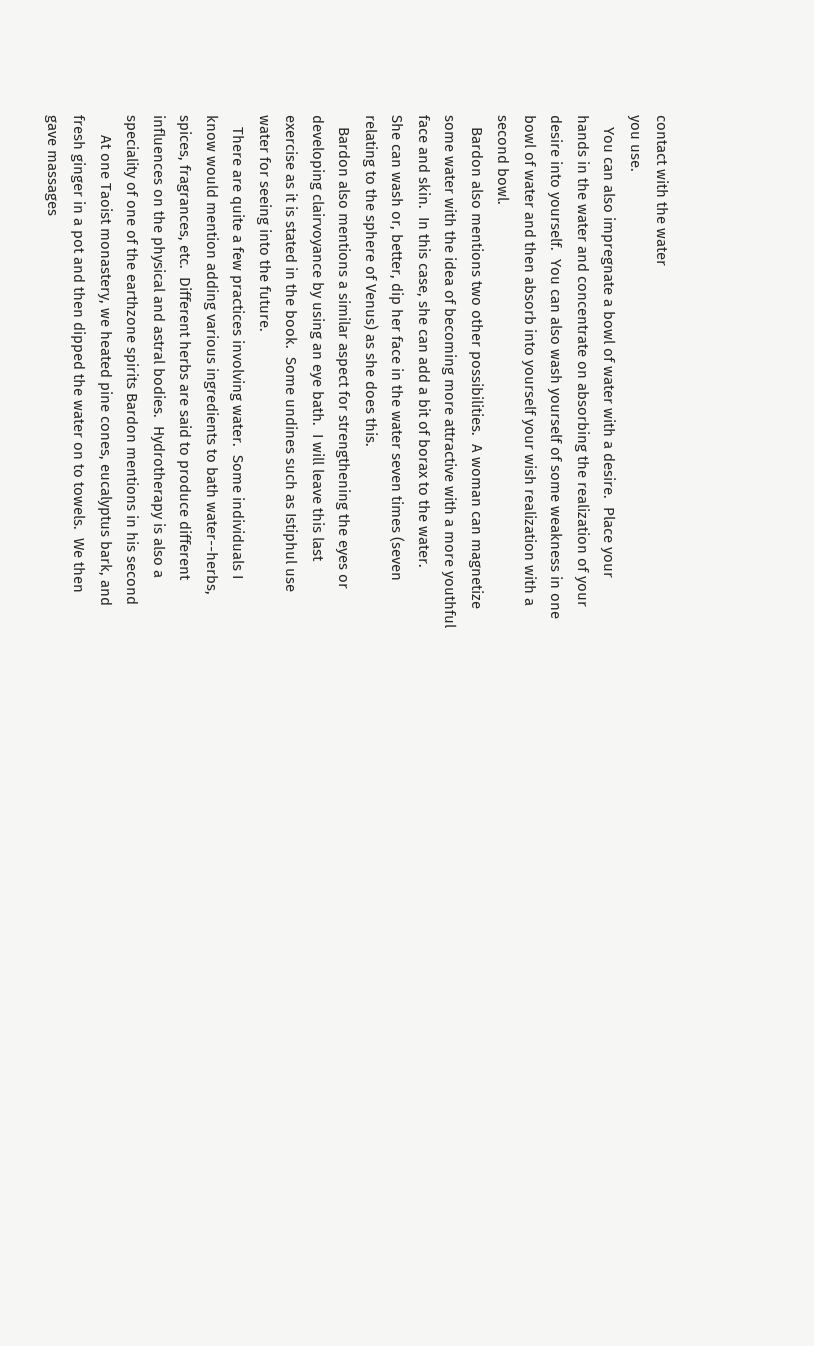contact with the water
you use.
   You can also impregnate a bowl of water with a desire.  Place your
hands in the water and concentrate on absorbing the realization of your
desire into yourself.  You can also wash yourself of some weakness in one
bowl of water and then absorb into yourself your wish realization with a
second bowl.
   Bardon also mentions two other possibilities.  A woman can magnetize
some water with the idea of becoming more attractive with a more youthful
face and skin.  In this case, she can add a bit of borax to the water.
She can wash or, better, dip her face in the water seven times (seven
relating to the sphere of Venus) as she does this.
   Bardon also mentions a similar aspect for strengthening the eyes or
developing clairvoyance by using an eye bath.  I will leave this last
exercise as it is stated in the book.  Some undines such as Istiphul use
water for seeing into the future.
   There are quite a few practices involving water.  Some individuals I
know would mention adding various ingredients to bath water--herbs,
spices, fragrances, etc.  Different herbs are said to produce different
influences on the physical and astral bodies.  Hydrotherapy is also a
speciality of one of the earthzone spirits Bardon mentions in his second
     At one Taoist monastery, we heated pine cones, eucalyptus bark, and
fresh ginger in a pot and then dipped the water on to towels.  We then
gave massages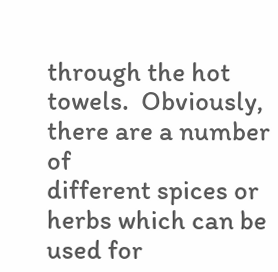through the hot towels.  Obviously, there are a number of
different spices or herbs which can be used for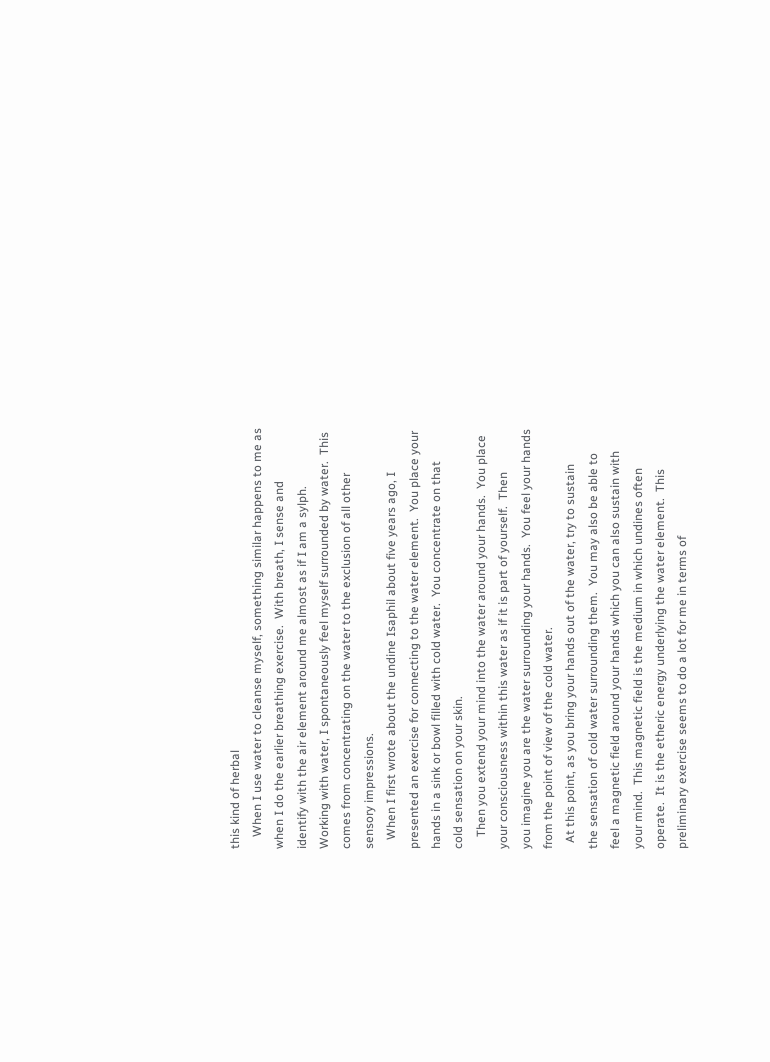this kind of herbal
    When I use water to cleanse myself, something similar happens to me as
when I do the earlier breathing exercise.  With breath, I sense and
identify with the air element around me almost as if I am a sylph.
Working with water, I spontaneously feel myself surrounded by water.  This
comes from concentrating on the water to the exclusion of all other
sensory impressions.
   When I first wrote about the undine Isaphil about five years ago, I
presented an exercise for connecting to the water element.  You place your
hands in a sink or bowl filled with cold water.  You concentrate on that
cold sensation on your skin.
    Then you extend your mind into the water around your hands.  You place
your consciousness within this water as if it is part of yourself.  Then
you imagine you are the water surrounding your hands.  You feel your hands
from the point of view of the cold water.
  At this point, as you bring your hands out of the water, try to sustain
the sensation of cold water surrounding them.  You may also be able to
feel a magnetic field around your hands which you can also sustain with
your mind.  This magnetic field is the medium in which undines often
operate.  It is the etheric energy underlying the water element.  This
preliminary exercise seems to do a lot for me in terms of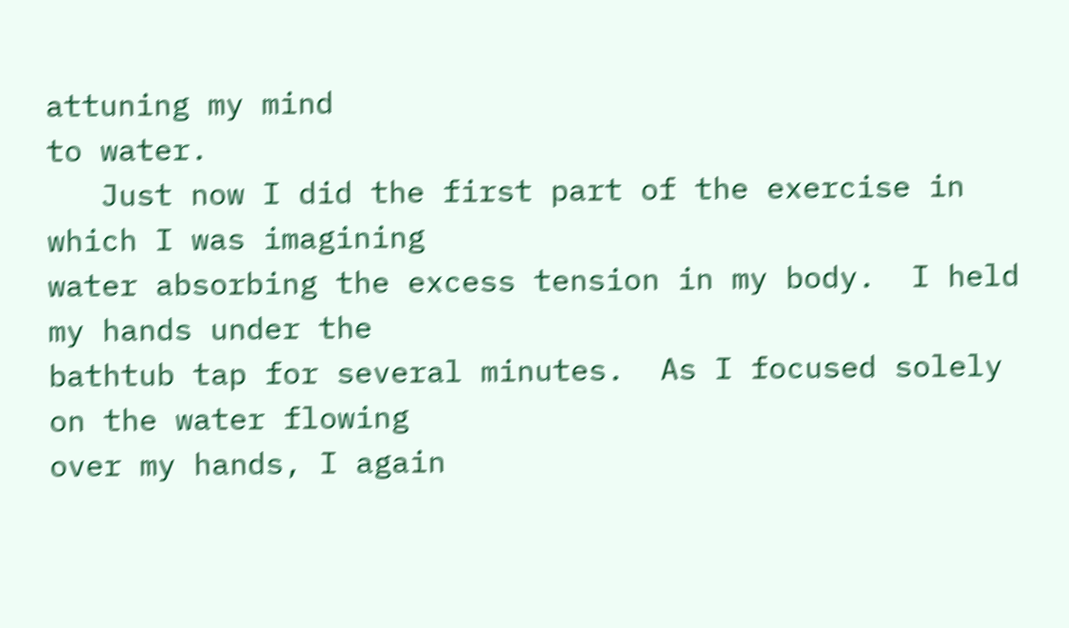attuning my mind
to water.
   Just now I did the first part of the exercise in which I was imagining
water absorbing the excess tension in my body.  I held my hands under the
bathtub tap for several minutes.  As I focused solely on the water flowing
over my hands, I again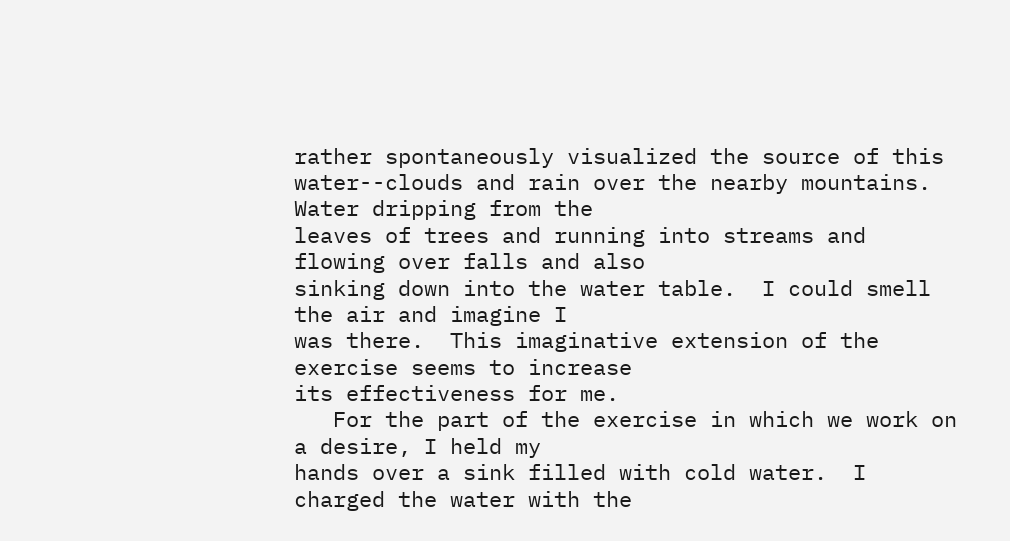rather spontaneously visualized the source of this
water--clouds and rain over the nearby mountains.  Water dripping from the
leaves of trees and running into streams and flowing over falls and also
sinking down into the water table.  I could smell the air and imagine I
was there.  This imaginative extension of the exercise seems to increase
its effectiveness for me.
   For the part of the exercise in which we work on a desire, I held my
hands over a sink filled with cold water.  I charged the water with the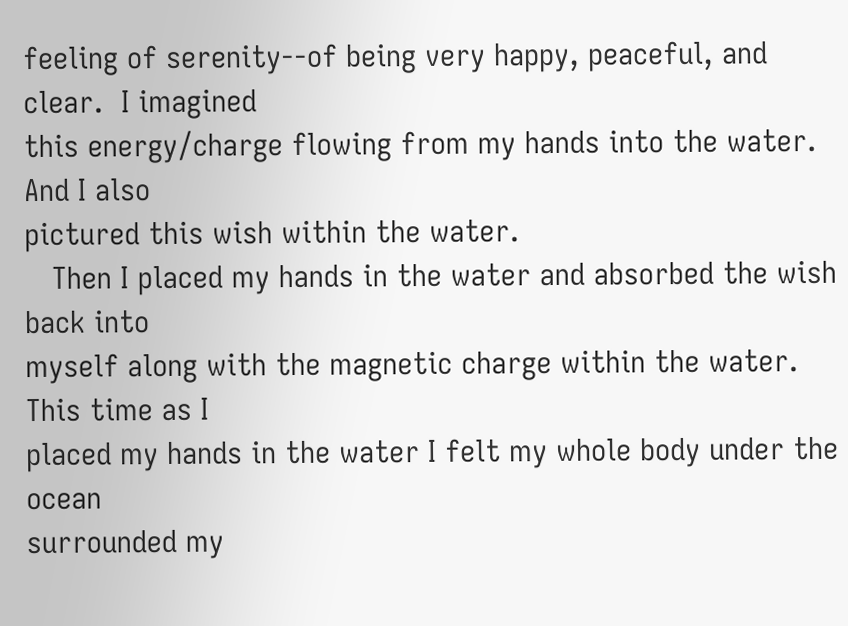feeling of serenity--of being very happy, peaceful, and clear.  I imagined
this energy/charge flowing from my hands into the water.  And I also
pictured this wish within the water.
   Then I placed my hands in the water and absorbed the wish back into
myself along with the magnetic charge within the water. This time as I
placed my hands in the water I felt my whole body under the ocean
surrounded my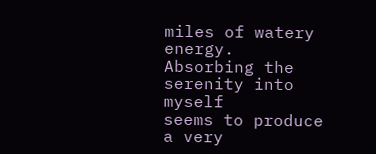miles of watery energy.  Absorbing the serenity into myself
seems to produce a very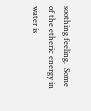soothing feeling.  Some of the etheric energy in
water is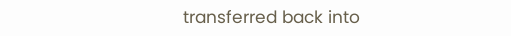transferred back into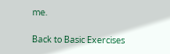me.

Back to Basic Exercises